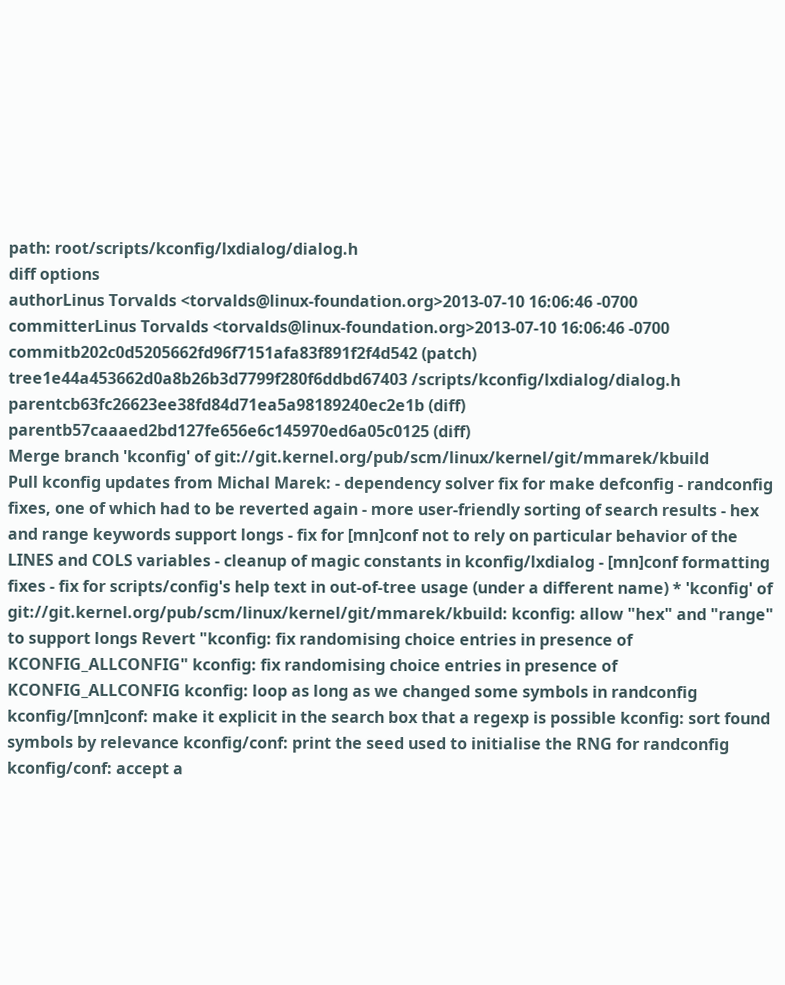path: root/scripts/kconfig/lxdialog/dialog.h
diff options
authorLinus Torvalds <torvalds@linux-foundation.org>2013-07-10 16:06:46 -0700
committerLinus Torvalds <torvalds@linux-foundation.org>2013-07-10 16:06:46 -0700
commitb202c0d5205662fd96f7151afa83f891f2f4d542 (patch)
tree1e44a453662d0a8b26b3d7799f280f6ddbd67403 /scripts/kconfig/lxdialog/dialog.h
parentcb63fc26623ee38fd84d71ea5a98189240ec2e1b (diff)
parentb57caaaed2bd127fe656e6c145970ed6a05c0125 (diff)
Merge branch 'kconfig' of git://git.kernel.org/pub/scm/linux/kernel/git/mmarek/kbuild
Pull kconfig updates from Michal Marek: - dependency solver fix for make defconfig - randconfig fixes, one of which had to be reverted again - more user-friendly sorting of search results - hex and range keywords support longs - fix for [mn]conf not to rely on particular behavior of the LINES and COLS variables - cleanup of magic constants in kconfig/lxdialog - [mn]conf formatting fixes - fix for scripts/config's help text in out-of-tree usage (under a different name) * 'kconfig' of git://git.kernel.org/pub/scm/linux/kernel/git/mmarek/kbuild: kconfig: allow "hex" and "range" to support longs Revert "kconfig: fix randomising choice entries in presence of KCONFIG_ALLCONFIG" kconfig: fix randomising choice entries in presence of KCONFIG_ALLCONFIG kconfig: loop as long as we changed some symbols in randconfig kconfig/[mn]conf: make it explicit in the search box that a regexp is possible kconfig: sort found symbols by relevance kconfig/conf: print the seed used to initialise the RNG for randconfig kconfig/conf: accept a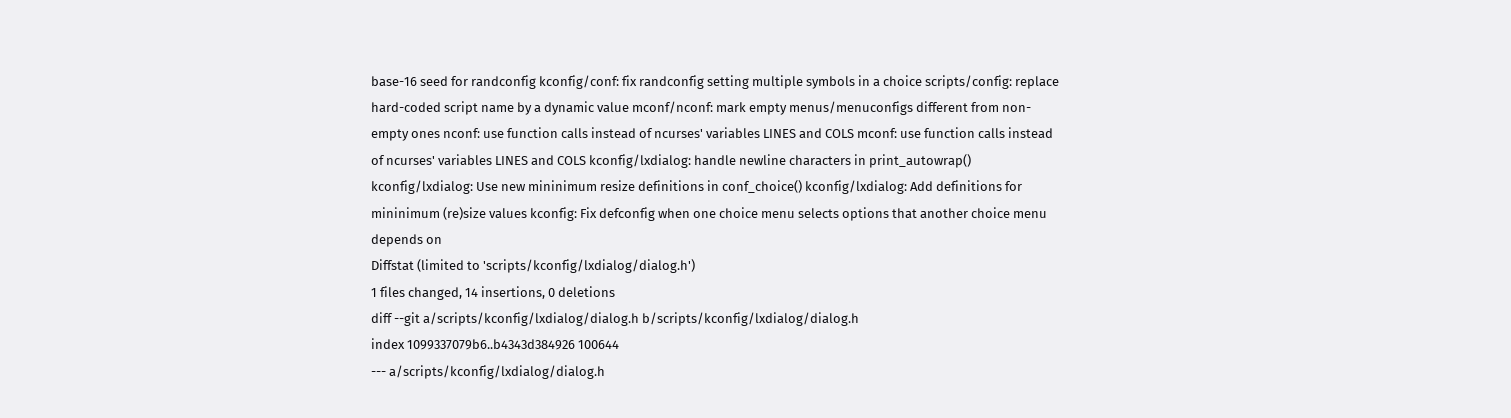base-16 seed for randconfig kconfig/conf: fix randconfig setting multiple symbols in a choice scripts/config: replace hard-coded script name by a dynamic value mconf/nconf: mark empty menus/menuconfigs different from non-empty ones nconf: use function calls instead of ncurses' variables LINES and COLS mconf: use function calls instead of ncurses' variables LINES and COLS kconfig/lxdialog: handle newline characters in print_autowrap() kconfig/lxdialog: Use new mininimum resize definitions in conf_choice() kconfig/lxdialog: Add definitions for mininimum (re)size values kconfig: Fix defconfig when one choice menu selects options that another choice menu depends on
Diffstat (limited to 'scripts/kconfig/lxdialog/dialog.h')
1 files changed, 14 insertions, 0 deletions
diff --git a/scripts/kconfig/lxdialog/dialog.h b/scripts/kconfig/lxdialog/dialog.h
index 1099337079b6..b4343d384926 100644
--- a/scripts/kconfig/lxdialog/dialog.h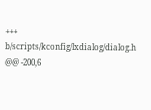+++ b/scripts/kconfig/lxdialog/dialog.h
@@ -200,6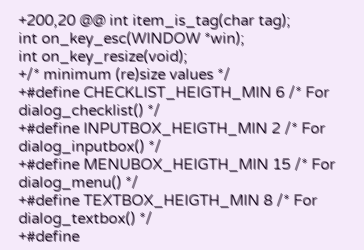+200,20 @@ int item_is_tag(char tag);
int on_key_esc(WINDOW *win);
int on_key_resize(void);
+/* minimum (re)size values */
+#define CHECKLIST_HEIGTH_MIN 6 /* For dialog_checklist() */
+#define INPUTBOX_HEIGTH_MIN 2 /* For dialog_inputbox() */
+#define MENUBOX_HEIGTH_MIN 15 /* For dialog_menu() */
+#define TEXTBOX_HEIGTH_MIN 8 /* For dialog_textbox() */
+#define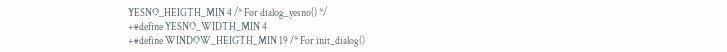YESNO_HEIGTH_MIN 4 /* For dialog_yesno() */
+#define YESNO_WIDTH_MIN 4
+#define WINDOW_HEIGTH_MIN 19 /* For init_dialog()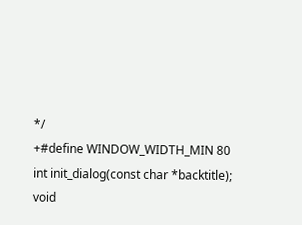*/
+#define WINDOW_WIDTH_MIN 80
int init_dialog(const char *backtitle);
void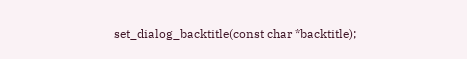set_dialog_backtitle(const char *backtitle);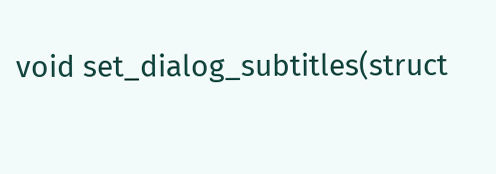void set_dialog_subtitles(struct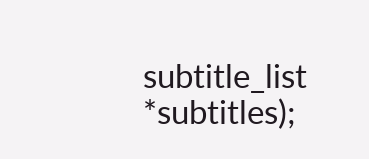subtitle_list *subtitles);